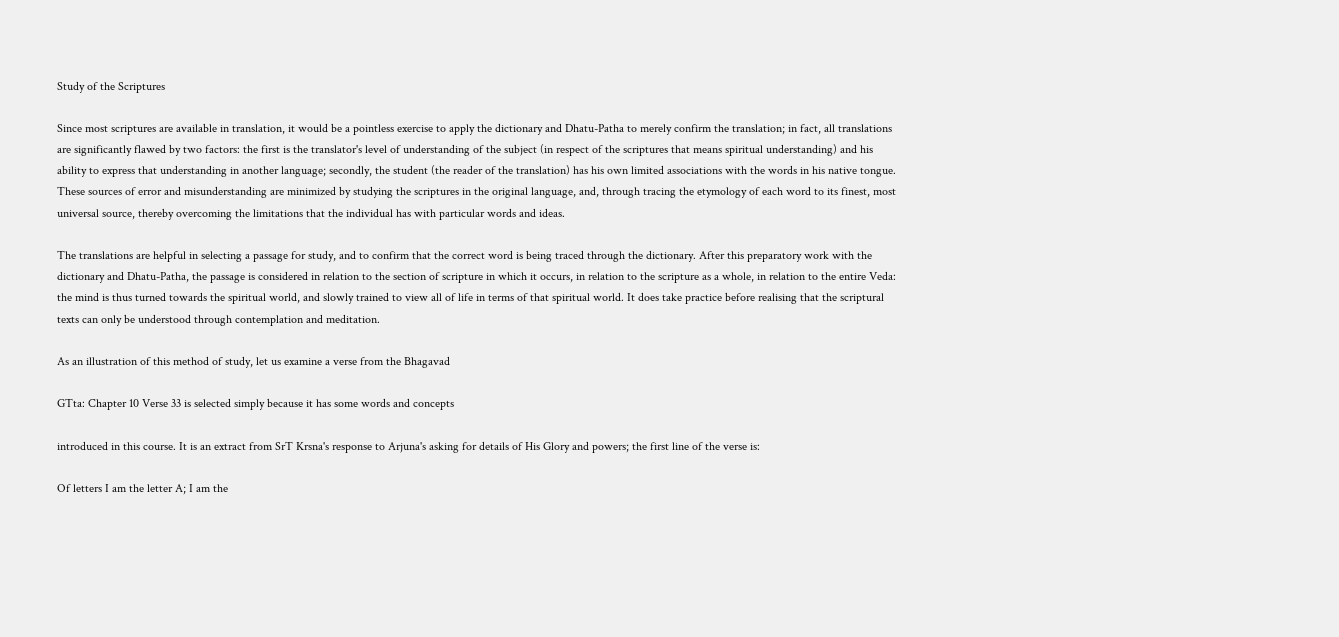Study of the Scriptures

Since most scriptures are available in translation, it would be a pointless exercise to apply the dictionary and Dhatu-Patha to merely confirm the translation; in fact, all translations are significantly flawed by two factors: the first is the translator's level of understanding of the subject (in respect of the scriptures that means spiritual understanding) and his ability to express that understanding in another language; secondly, the student (the reader of the translation) has his own limited associations with the words in his native tongue. These sources of error and misunderstanding are minimized by studying the scriptures in the original language, and, through tracing the etymology of each word to its finest, most universal source, thereby overcoming the limitations that the individual has with particular words and ideas.

The translations are helpful in selecting a passage for study, and to confirm that the correct word is being traced through the dictionary. After this preparatory work with the dictionary and Dhatu-Patha, the passage is considered in relation to the section of scripture in which it occurs, in relation to the scripture as a whole, in relation to the entire Veda: the mind is thus turned towards the spiritual world, and slowly trained to view all of life in terms of that spiritual world. It does take practice before realising that the scriptural texts can only be understood through contemplation and meditation.

As an illustration of this method of study, let us examine a verse from the Bhagavad

GTta: Chapter 10 Verse 33 is selected simply because it has some words and concepts

introduced in this course. It is an extract from SrT Krsna's response to Arjuna's asking for details of His Glory and powers; the first line of the verse is:

Of letters I am the letter A; I am the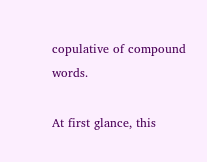copulative of compound words.

At first glance, this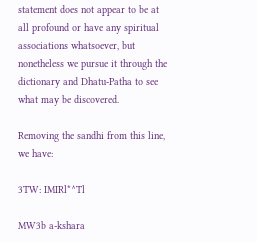statement does not appear to be at all profound or have any spiritual associations whatsoever, but nonetheless we pursue it through the dictionary and Dhatu-Patha to see what may be discovered.

Removing the sandhi from this line, we have:

3TW: IMIRl*^Tl

MW3b a-kshara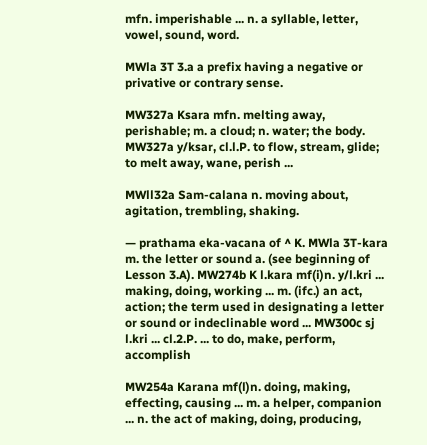mfn. imperishable ... n. a syllable, letter, vowel, sound, word.

MWla 3T 3.a a prefix having a negative or privative or contrary sense.

MW327a Ksara mfn. melting away, perishable; m. a cloud; n. water; the body. MW327a y/ksar, cl.l.P. to flow, stream, glide; to melt away, wane, perish ...

MWll32a Sam-calana n. moving about, agitation, trembling, shaking.

— prathama eka-vacana of ^ K. MWla 3T-kara m. the letter or sound a. (see beginning of Lesson 3.A). MW274b K l.kara mf(i)n. y/l.kri ... making, doing, working ... m. (ifc.) an act, action; the term used in designating a letter or sound or indeclinable word ... MW300c sj l.kri ... cl.2.P. ... to do, make, perform, accomplish

MW254a Karana mf(l)n. doing, making, effecting, causing ... m. a helper, companion ... n. the act of making, doing, producing,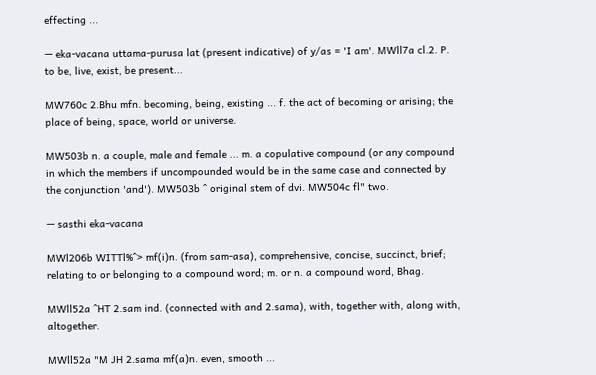effecting ...

— eka-vacana uttama-purusa lat (present indicative) of y/as = 'I am'. MWll7a cl.2. P. to be, live, exist, be present...

MW760c 2.Bhu mfn. becoming, being, existing ... f. the act of becoming or arising; the place of being, space, world or universe.

MW503b n. a couple, male and female ... m. a copulative compound (or any compound in which the members if uncompounded would be in the same case and connected by the conjunction 'and'). MW503b ^ original stem of dvi. MW504c fl" two.

— sasthi eka-vacana

MWl206b WITTl%^> mf(i)n. (from sam-asa), comprehensive, concise, succinct, brief; relating to or belonging to a compound word; m. or n. a compound word, Bhag.

MWll52a ^HT 2.sam ind. (connected with and 2.sama), with, together with, along with, altogether.

MWll52a "M JH 2.sama mf(a)n. even, smooth ...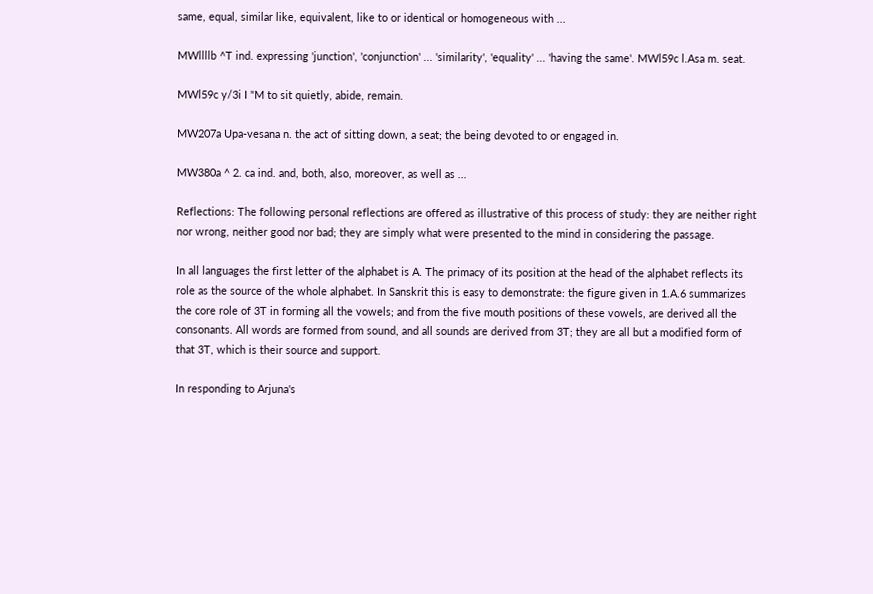same, equal, similar like, equivalent, like to or identical or homogeneous with ...

MWllllb ^T ind. expressing 'junction', 'conjunction' ... 'similarity', 'equality' ... 'having the same'. MWl59c l.Asa m. seat.

MWl59c y/3i I "M to sit quietly, abide, remain.

MW207a Upa-vesana n. the act of sitting down, a seat; the being devoted to or engaged in.

MW380a ^ 2. ca ind. and, both, also, moreover, as well as ...

Reflections: The following personal reflections are offered as illustrative of this process of study: they are neither right nor wrong, neither good nor bad; they are simply what were presented to the mind in considering the passage.

In all languages the first letter of the alphabet is A. The primacy of its position at the head of the alphabet reflects its role as the source of the whole alphabet. In Sanskrit this is easy to demonstrate: the figure given in 1.A.6 summarizes the core role of 3T in forming all the vowels; and from the five mouth positions of these vowels, are derived all the consonants. All words are formed from sound, and all sounds are derived from 3T; they are all but a modified form of that 3T, which is their source and support.

In responding to Arjuna's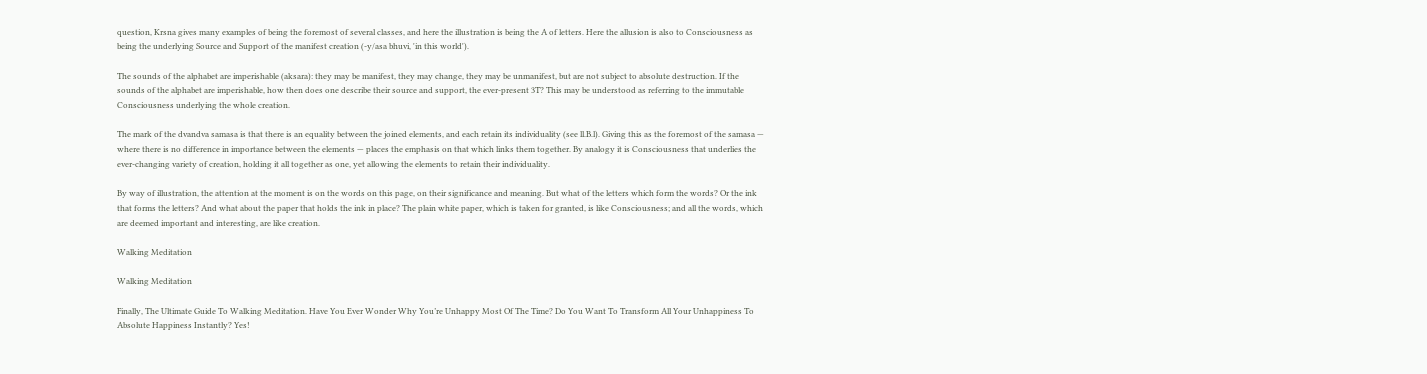question, Krsna gives many examples of being the foremost of several classes, and here the illustration is being the A of letters. Here the allusion is also to Consciousness as being the underlying Source and Support of the manifest creation (-y/asa bhuvi, 'in this world').

The sounds of the alphabet are imperishable (aksara): they may be manifest, they may change, they may be unmanifest, but are not subject to absolute destruction. If the sounds of the alphabet are imperishable, how then does one describe their source and support, the ever-present 3T? This may be understood as referring to the immutable Consciousness underlying the whole creation.

The mark of the dvandva samasa is that there is an equality between the joined elements, and each retain its individuality (see ll.B.l). Giving this as the foremost of the samasa — where there is no difference in importance between the elements — places the emphasis on that which links them together. By analogy it is Consciousness that underlies the ever-changing variety of creation, holding it all together as one, yet allowing the elements to retain their individuality.

By way of illustration, the attention at the moment is on the words on this page, on their significance and meaning. But what of the letters which form the words? Or the ink that forms the letters? And what about the paper that holds the ink in place? The plain white paper, which is taken for granted, is like Consciousness; and all the words, which are deemed important and interesting, are like creation.

Walking Meditation

Walking Meditation

Finally, The Ultimate Guide To Walking Meditation. Have You Ever Wonder Why You’re Unhappy Most Of The Time? Do You Want To Transform All Your Unhappiness To Absolute Happiness Instantly? Yes!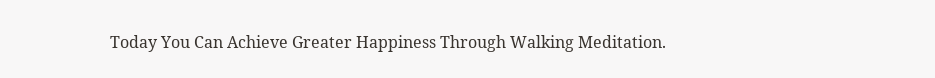Today You Can Achieve Greater Happiness Through Walking Meditation.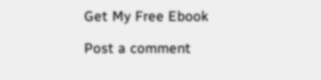Get My Free Ebook

Post a comment